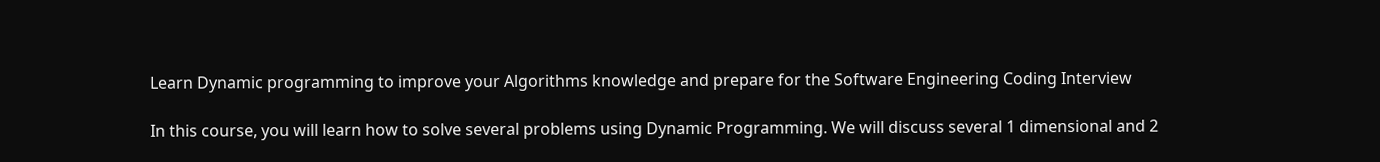Learn Dynamic programming to improve your Algorithms knowledge and prepare for the Software Engineering Coding Interview

In this course, you will learn how to solve several problems using Dynamic Programming. We will discuss several 1 dimensional and 2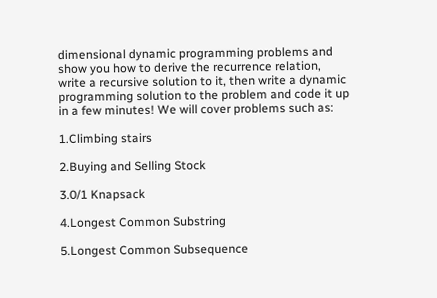dimensional dynamic programming problems and show you how to derive the recurrence relation, write a recursive solution to it, then write a dynamic programming solution to the problem and code it up in a few minutes! We will cover problems such as:

1.Climbing stairs

2.Buying and Selling Stock

3.0/1 Knapsack

4.Longest Common Substring

5.Longest Common Subsequence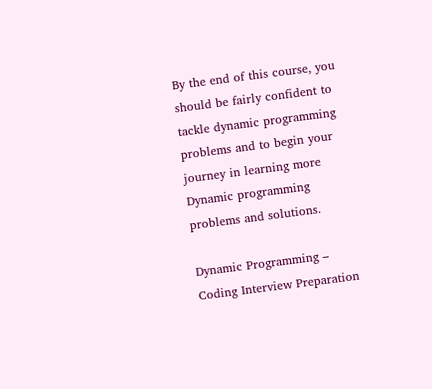By the end of this course, you should be fairly confident to tackle dynamic programming problems and to begin your journey in learning more Dynamic programming problems and solutions.

Dynamic Programming – Coding Interview Preparation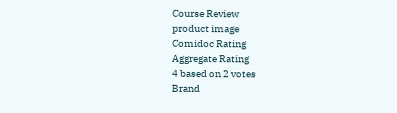Course Review
product image
Comidoc Rating
Aggregate Rating
4 based on 2 votes
Brand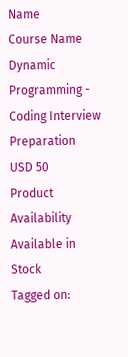Name
Course Name
Dynamic Programming - Coding Interview Preparation
USD 50
Product Availability
Available in Stock
Tagged on: